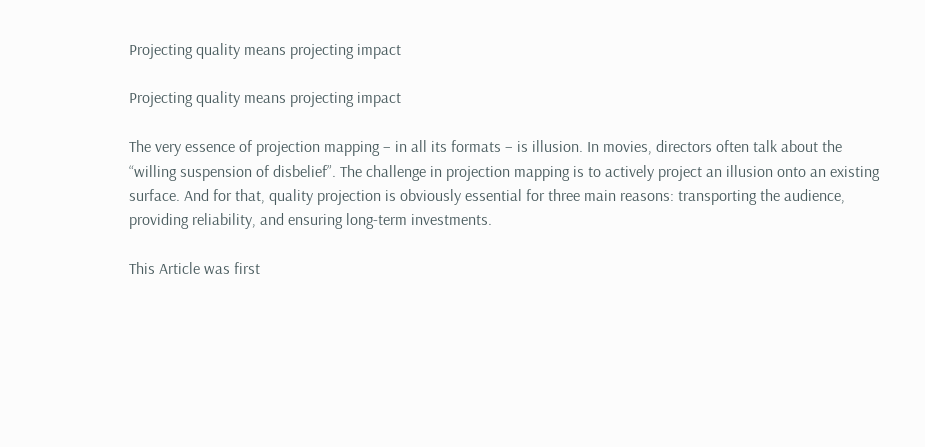Projecting quality means projecting impact

Projecting quality means projecting impact

The very essence of projection mapping – in all its formats – is illusion. In movies, directors often talk about the “willing suspension of disbelief”. The challenge in projection mapping is to actively project an illusion onto an existing surface. And for that, quality projection is obviously essential for three main reasons: transporting the audience, providing reliability, and ensuring long-term investments.

This Article was first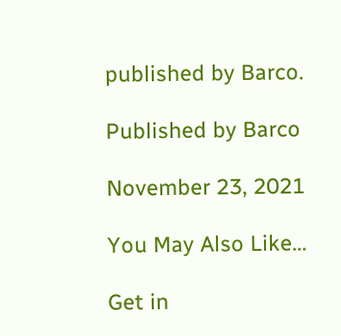published by Barco.

Published by Barco

November 23, 2021

You May Also Like…

Get in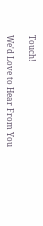Touch!

We'd Love to Hear From You